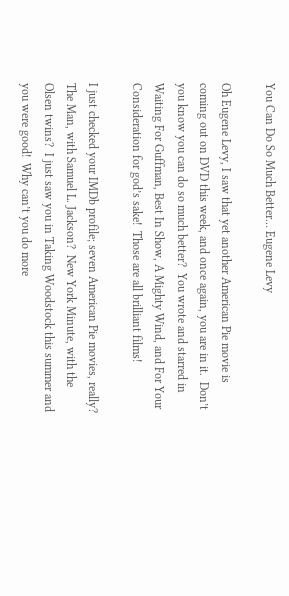You Can Do So Much Better… Eugene Levy

Oh Eugene Levy, I saw that yet another American Pie movie is coming out on DVD this week, and once again, you are in it.  Don’t you know you can do so much better?  You wrote and starred in Waiting For Guffman, Best In Show, A Mighty Wind, and For Your Consideration for god’s sake!  Those are all brilliant films!

I just checked your IMDb profile; seven American Pie movies, really?  The Man, with Samuel L. Jackson?  New York Minute, with the Olsen twins?  I just saw you in Taking Woodstock this summer and you were good!  Why can’t you do more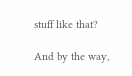stuff like that?

And by the way,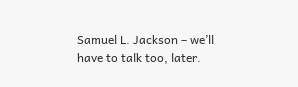Samuel L. Jackson – we’ll have to talk too, later.